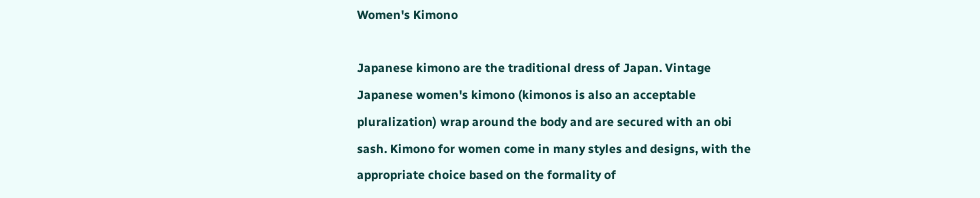Women's Kimono

Japanese kimono are the traditional dress of Japan. Vintage Japanese women's kimono (kimonos is also an acceptable pluralization) wrap around the body and are secured with an obi sash. Kimono for women come in many styles and designs, with the appropriate choice based on the formality of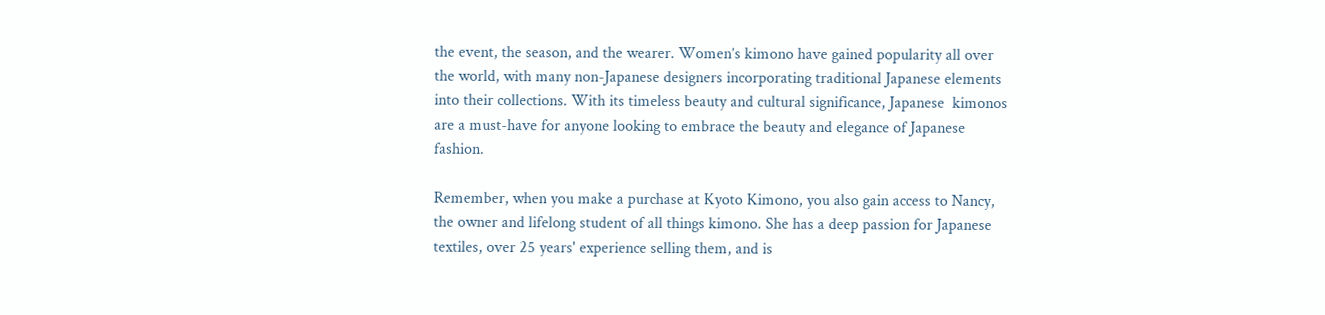the event, the season, and the wearer. Women’s kimono have gained popularity all over the world, with many non-Japanese designers incorporating traditional Japanese elements into their collections. With its timeless beauty and cultural significance, Japanese  kimonos are a must-have for anyone looking to embrace the beauty and elegance of Japanese fashion.

Remember, when you make a purchase at Kyoto Kimono, you also gain access to Nancy, the owner and lifelong student of all things kimono. She has a deep passion for Japanese textiles, over 25 years' experience selling them, and is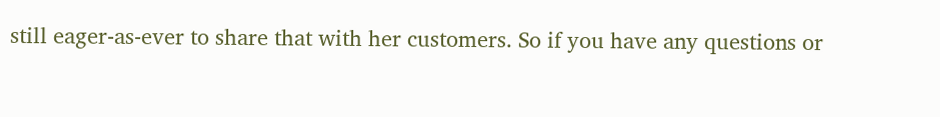still eager-as-ever to share that with her customers. So if you have any questions or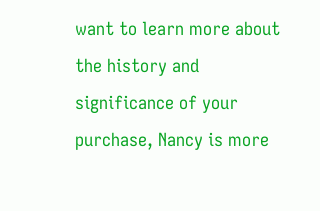want to learn more about the history and significance of your purchase, Nancy is more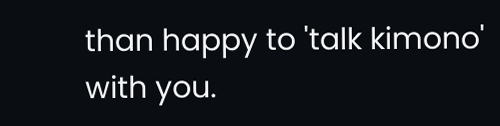than happy to 'talk kimono' with you.